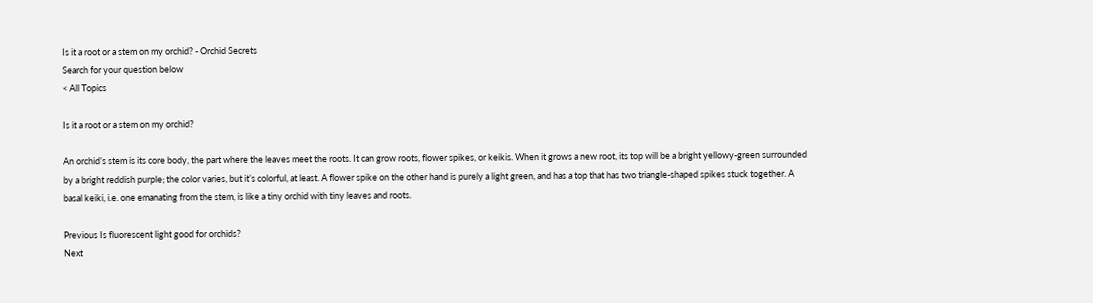Is it a root or a stem on my orchid? - Orchid Secrets
Search for your question below
< All Topics

Is it a root or a stem on my orchid?

An orchid’s stem is its core body, the part where the leaves meet the roots. It can grow roots, flower spikes, or keikis. When it grows a new root, its top will be a bright yellowy-green surrounded by a bright reddish purple; the color varies, but it’s colorful, at least. A flower spike on the other hand is purely a light green, and has a top that has two triangle-shaped spikes stuck together. A basal keiki, i.e. one emanating from the stem, is like a tiny orchid with tiny leaves and roots.

Previous Is fluorescent light good for orchids?
Next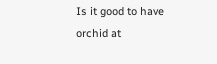Is it good to have orchid at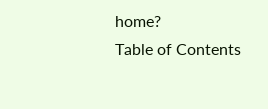home?
Table of Contents